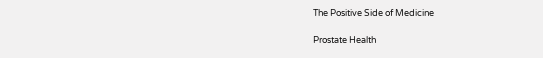The Positive Side of Medicine

Prostate Health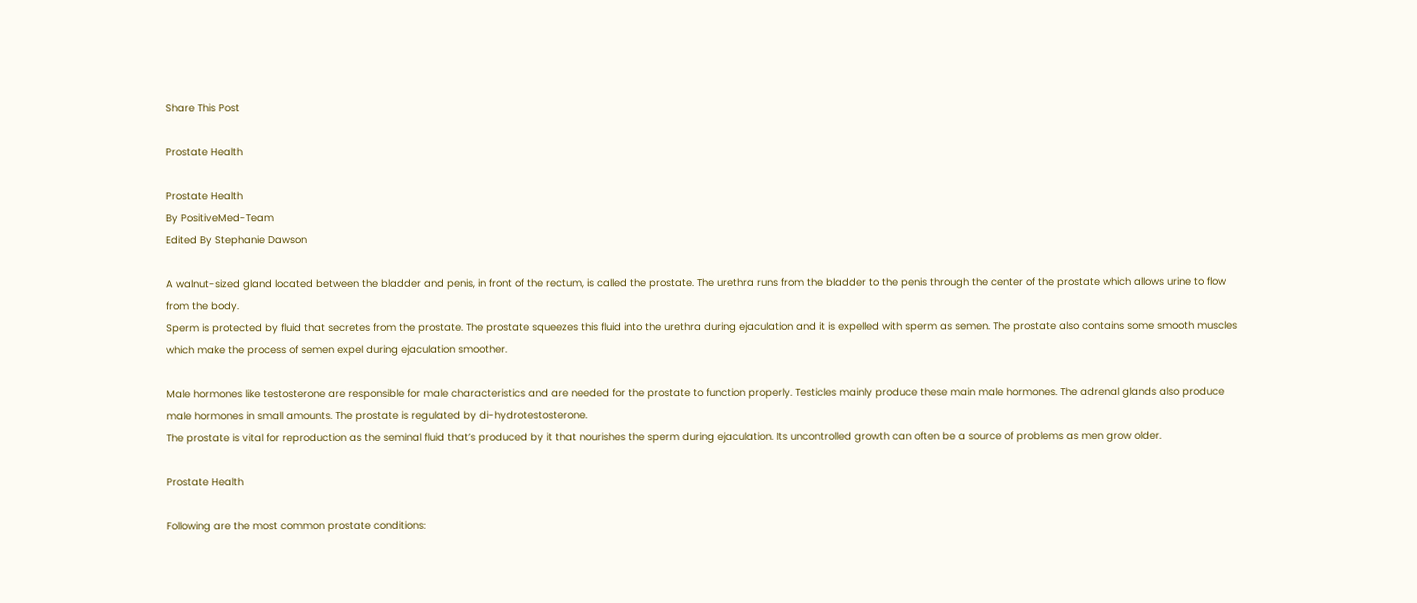Share This Post

Prostate Health

Prostate Health
By PositiveMed-Team
Edited By Stephanie Dawson

A walnut-sized gland located between the bladder and penis, in front of the rectum, is called the prostate. The urethra runs from the bladder to the penis through the center of the prostate which allows urine to flow from the body.
Sperm is protected by fluid that secretes from the prostate. The prostate squeezes this fluid into the urethra during ejaculation and it is expelled with sperm as semen. The prostate also contains some smooth muscles which make the process of semen expel during ejaculation smoother.

Male hormones like testosterone are responsible for male characteristics and are needed for the prostate to function properly. Testicles mainly produce these main male hormones. The adrenal glands also produce male hormones in small amounts. The prostate is regulated by di-hydrotestosterone.
The prostate is vital for reproduction as the seminal fluid that’s produced by it that nourishes the sperm during ejaculation. Its uncontrolled growth can often be a source of problems as men grow older.

Prostate Health

Following are the most common prostate conditions: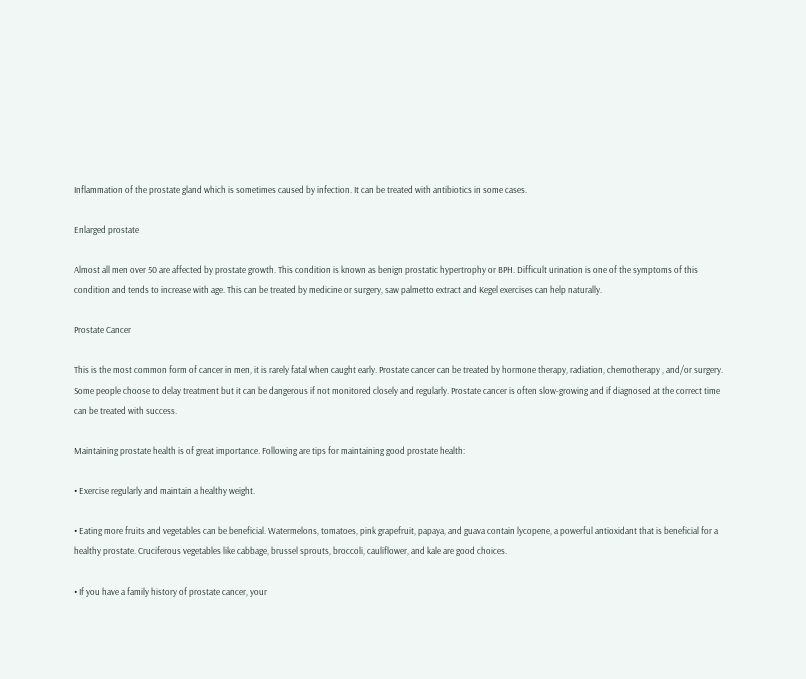Inflammation of the prostate gland which is sometimes caused by infection. It can be treated with antibiotics in some cases.

Enlarged prostate

Almost all men over 50 are affected by prostate growth. This condition is known as benign prostatic hypertrophy or BPH. Difficult urination is one of the symptoms of this condition and tends to increase with age. This can be treated by medicine or surgery, saw palmetto extract and Kegel exercises can help naturally.

Prostate Cancer

This is the most common form of cancer in men, it is rarely fatal when caught early. Prostate cancer can be treated by hormone therapy, radiation, chemotherapy , and/or surgery. Some people choose to delay treatment but it can be dangerous if not monitored closely and regularly. Prostate cancer is often slow-growing and if diagnosed at the correct time can be treated with success.

Maintaining prostate health is of great importance. Following are tips for maintaining good prostate health:

• Exercise regularly and maintain a healthy weight.

• Eating more fruits and vegetables can be beneficial. Watermelons, tomatoes, pink grapefruit, papaya, and guava contain lycopene, a powerful antioxidant that is beneficial for a healthy prostate. Cruciferous vegetables like cabbage, brussel sprouts, broccoli, cauliflower, and kale are good choices.

• If you have a family history of prostate cancer, your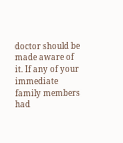doctor should be made aware of it. If any of your immediate family members had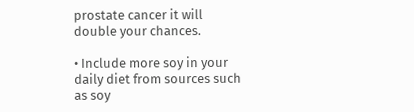prostate cancer it will double your chances.

• Include more soy in your daily diet from sources such as soy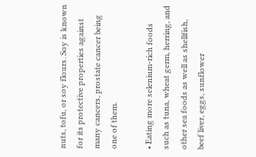nuts, tofu, or soy flours. Soy is known for its protective properties against many cancers, prostate cancer being one of them.

• Eating more selenium-rich foods such as tuna, wheat germ, herring, and other sea foods as well as shellfish, beef liver, eggs, sunflower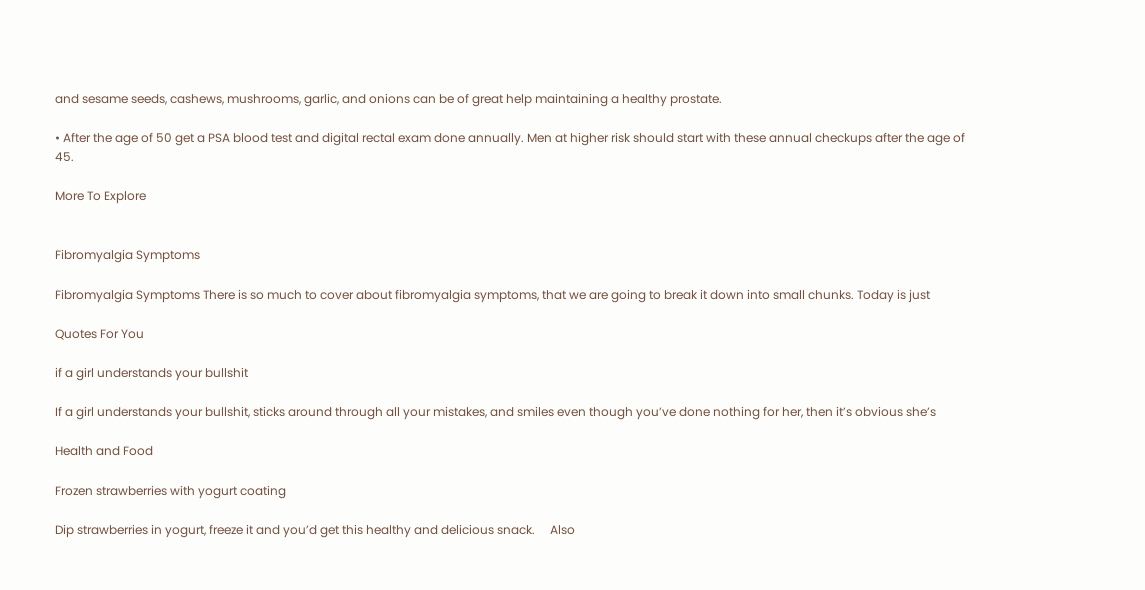and sesame seeds, cashews, mushrooms, garlic, and onions can be of great help maintaining a healthy prostate.

• After the age of 50 get a PSA blood test and digital rectal exam done annually. Men at higher risk should start with these annual checkups after the age of 45.

More To Explore


Fibromyalgia Symptoms

Fibromyalgia Symptoms There is so much to cover about fibromyalgia symptoms, that we are going to break it down into small chunks. Today is just

Quotes For You

if a girl understands your bullshit

If a girl understands your bullshit, sticks around through all your mistakes, and smiles even though you’ve done nothing for her, then it’s obvious she’s

Health and Food

Frozen strawberries with yogurt coating

Dip strawberries in yogurt, freeze it and you’d get this healthy and delicious snack.     Also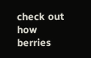check out how berries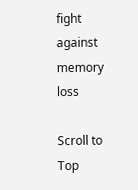fight against memory loss

Scroll to Top